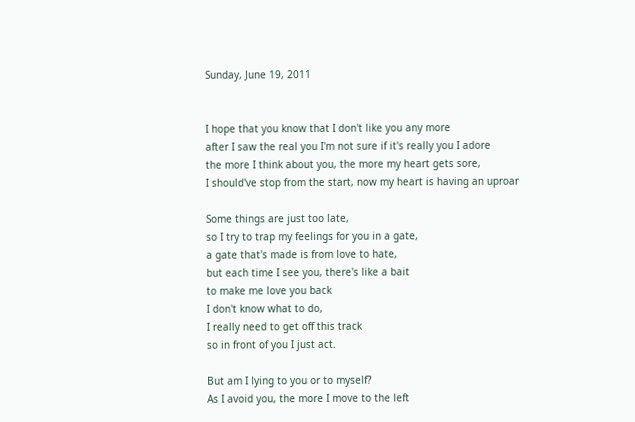Sunday, June 19, 2011


I hope that you know that I don't like you any more
after I saw the real you I'm not sure if it's really you I adore
the more I think about you, the more my heart gets sore,
I should've stop from the start, now my heart is having an uproar

Some things are just too late,
so I try to trap my feelings for you in a gate,
a gate that's made is from love to hate,
but each time I see you, there's like a bait
to make me love you back
I don't know what to do,
I really need to get off this track
so in front of you I just act.

But am I lying to you or to myself?
As I avoid you, the more I move to the left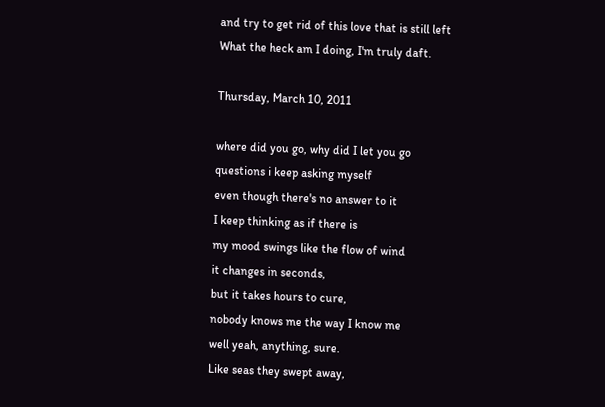and try to get rid of this love that is still left
What the heck am I doing, I'm truly daft.

Thursday, March 10, 2011

where did you go, why did I let you go
questions i keep asking myself
even though there's no answer to it
I keep thinking as if there is
my mood swings like the flow of wind
it changes in seconds,
but it takes hours to cure,
nobody knows me the way I know me
well yeah, anything, sure.
Like seas they swept away,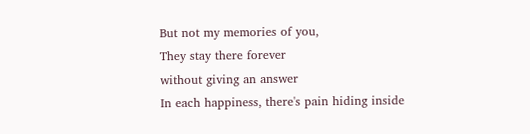But not my memories of you,
They stay there forever
without giving an answer
In each happiness, there's pain hiding inside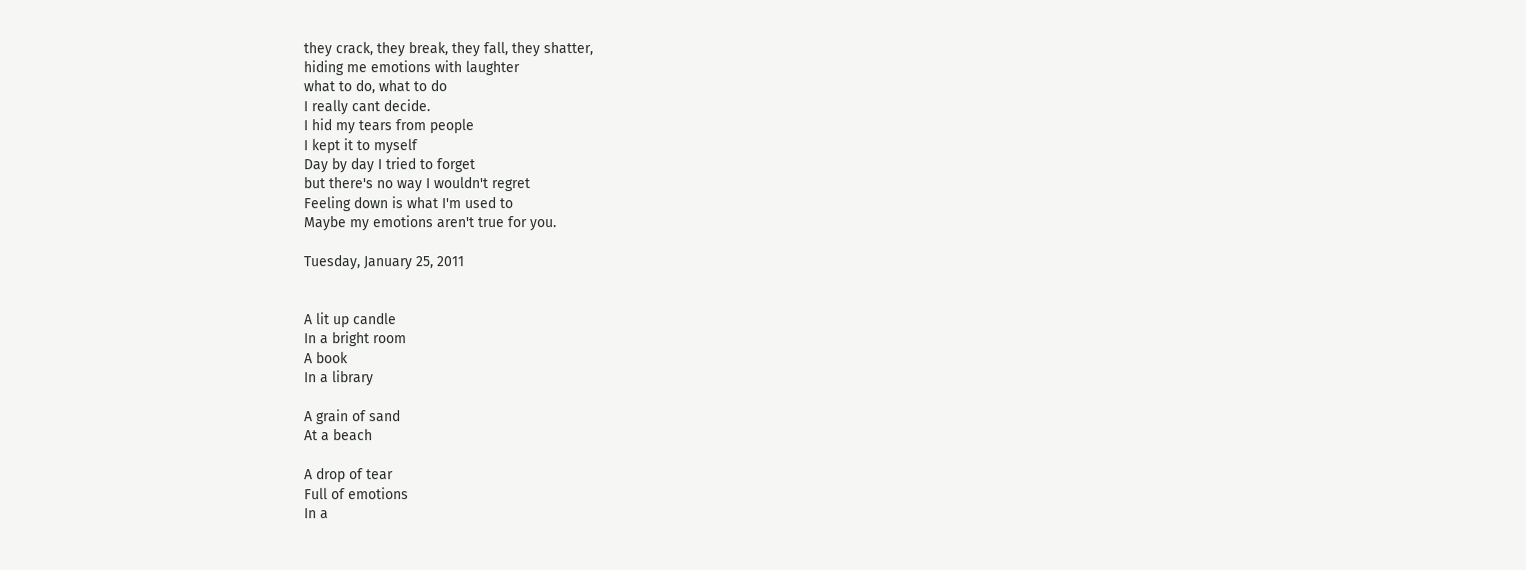they crack, they break, they fall, they shatter,
hiding me emotions with laughter
what to do, what to do
I really cant decide.
I hid my tears from people
I kept it to myself
Day by day I tried to forget
but there's no way I wouldn't regret
Feeling down is what I'm used to
Maybe my emotions aren't true for you.

Tuesday, January 25, 2011


A lit up candle
In a bright room
A book
In a library

A grain of sand
At a beach

A drop of tear
Full of emotions
In a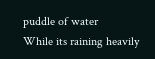puddle of water
While its raining heavily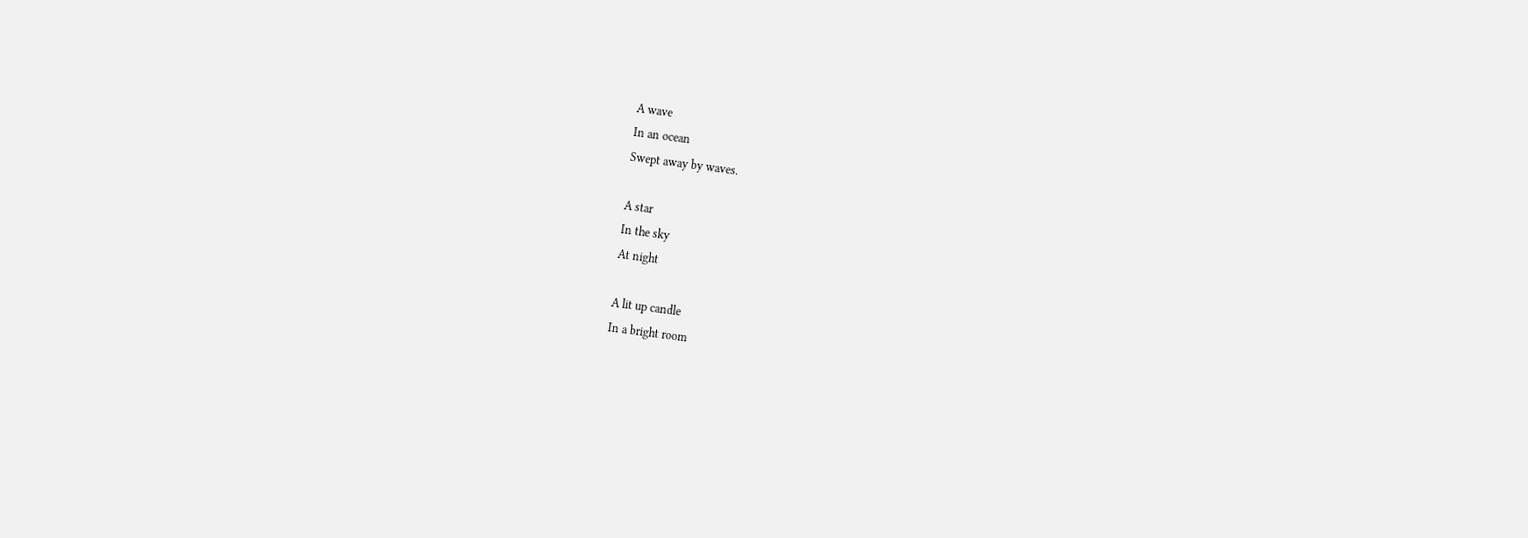A wave
In an ocean
Swept away by waves.

A star
In the sky
At night

A lit up candle
In a bright room